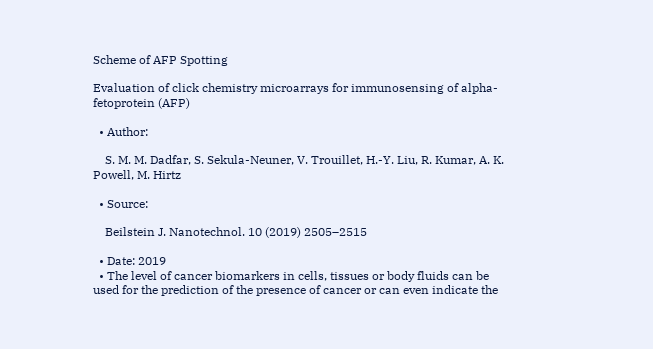Scheme of AFP Spotting

Evaluation of click chemistry microarrays for immunosensing of alpha-fetoprotein (AFP)

  • Author:

    S. M. M. Dadfar, S. Sekula-Neuner, V. Trouillet, H.-Y. Liu, R. Kumar, A. K. Powell, M. Hirtz

  • Source:

    Beilstein J. Nanotechnol. 10 (2019) 2505–2515

  • Date: 2019
  • The level of cancer biomarkers in cells, tissues or body fluids can be used for the prediction of the presence of cancer or can even indicate the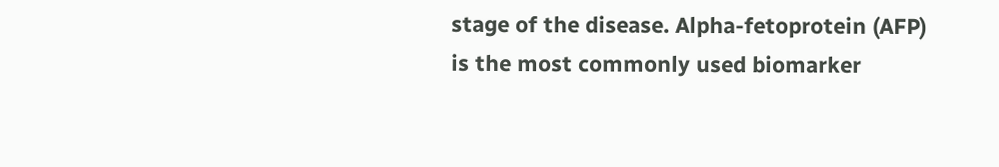stage of the disease. Alpha-fetoprotein (AFP) is the most commonly used biomarker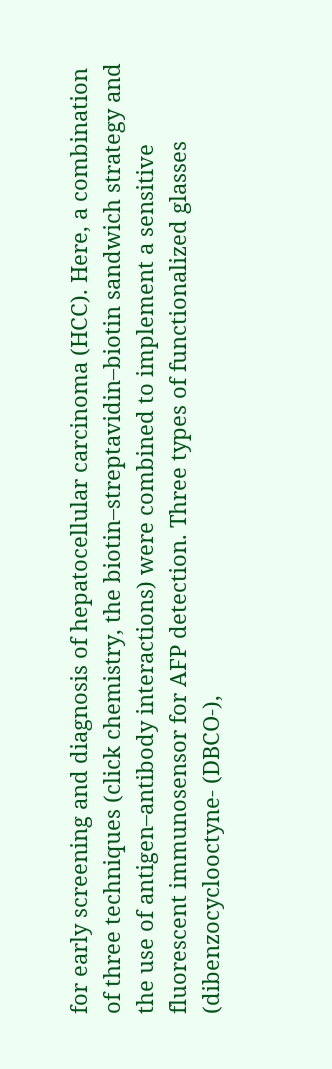for early screening and diagnosis of hepatocellular carcinoma (HCC). Here, a combination of three techniques (click chemistry, the biotin–streptavidin–biotin sandwich strategy and the use of antigen–antibody interactions) were combined to implement a sensitive fluorescent immunosensor for AFP detection. Three types of functionalized glasses (dibenzocyclooctyne- (DBCO-),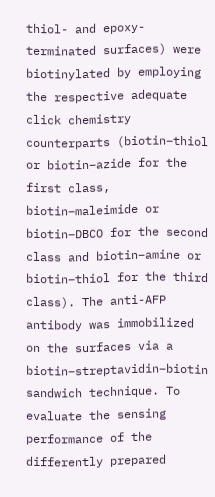thiol- and epoxy-terminated surfaces) were biotinylated by employing the respective adequate click chemistry counterparts (biotin–thiol or biotin–azide for the first class, biotin–maleimide or biotin–DBCO for the second class and biotin–amine or biotin–thiol for the third class). The anti-AFP antibody was immobilized on the surfaces via a biotin–streptavidin–biotin sandwich technique. To evaluate the sensing performance of the differently prepared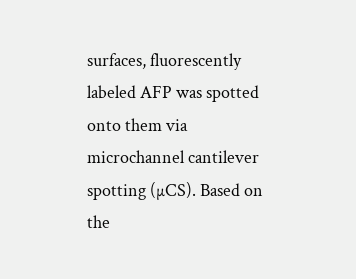surfaces, fluorescently labeled AFP was spotted onto them via microchannel cantilever spotting (µCS). Based on the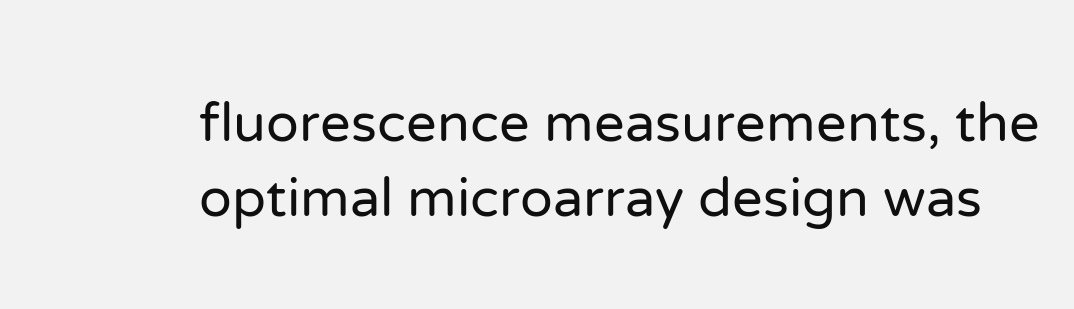fluorescence measurements, the optimal microarray design was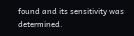found and its sensitivity was determined.